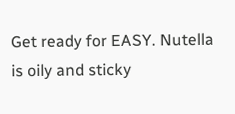Get ready for EASY. Nutella is oily and sticky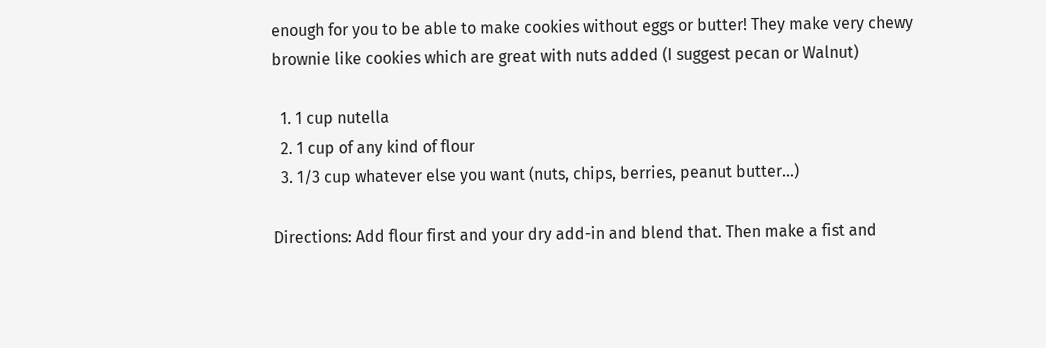enough for you to be able to make cookies without eggs or butter! They make very chewy brownie like cookies which are great with nuts added (I suggest pecan or Walnut)

  1. 1 cup nutella
  2. 1 cup of any kind of flour
  3. 1/3 cup whatever else you want (nuts, chips, berries, peanut butter…)

Directions: Add flour first and your dry add-in and blend that. Then make a fist and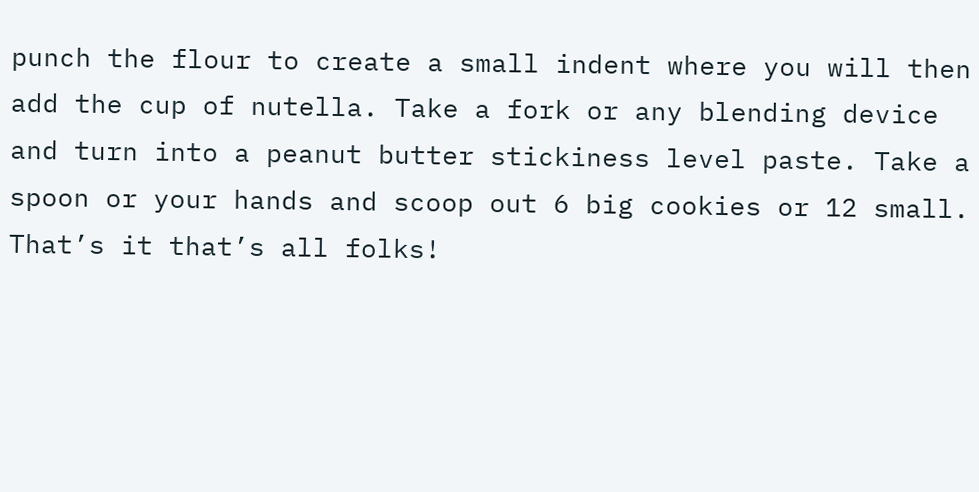punch the flour to create a small indent where you will then add the cup of nutella. Take a fork or any blending device and turn into a peanut butter stickiness level paste. Take a spoon or your hands and scoop out 6 big cookies or 12 small. That’s it that’s all folks!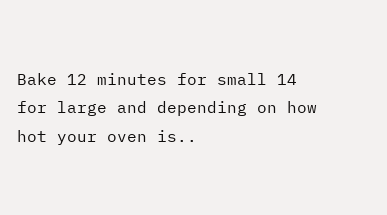Bake 12 minutes for small 14 for large and depending on how hot your oven is..